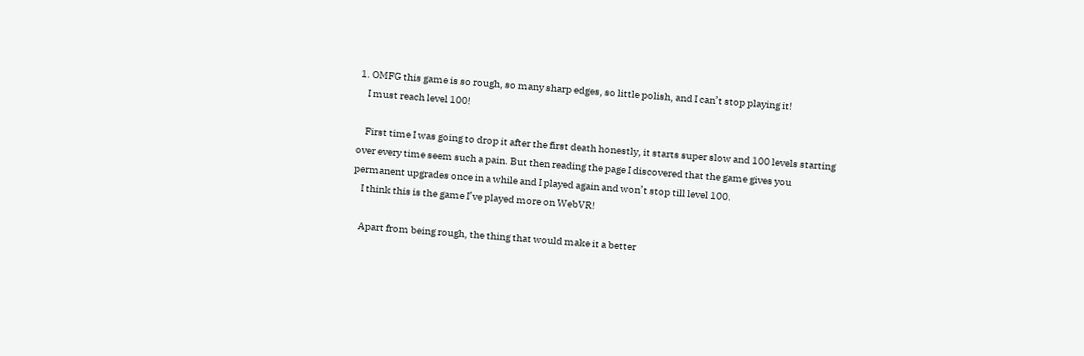1. OMFG this game is so rough, so many sharp edges, so little polish, and I can’t stop playing it!
    I must reach level 100!

    First time I was going to drop it after the first death honestly, it starts super slow and 100 levels starting over every time seem such a pain. But then reading the page I discovered that the game gives you permanent upgrades once in a while and I played again and won’t stop till level 100.
    I think this is the game I’ve played more on WebVR!

    Apart from being rough, the thing that would make it a better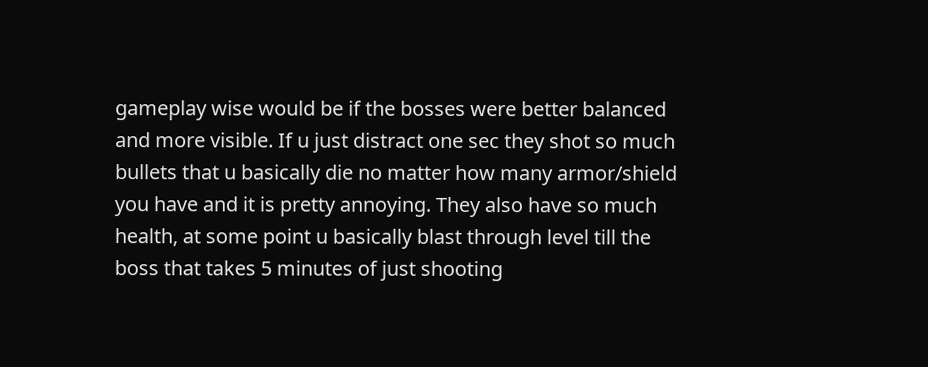gameplay wise would be if the bosses were better balanced and more visible. If u just distract one sec they shot so much bullets that u basically die no matter how many armor/shield you have and it is pretty annoying. They also have so much health, at some point u basically blast through level till the boss that takes 5 minutes of just shooting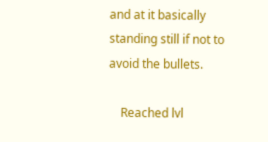and at it basically standing still if not to avoid the bullets.

    Reached lvl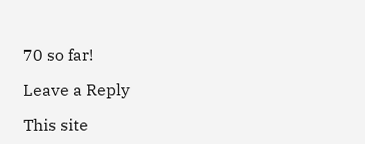70 so far!

Leave a Reply

This site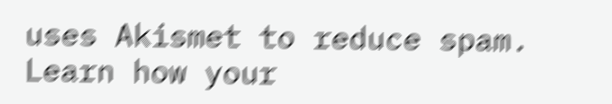uses Akismet to reduce spam. Learn how your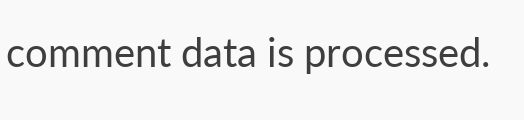comment data is processed.